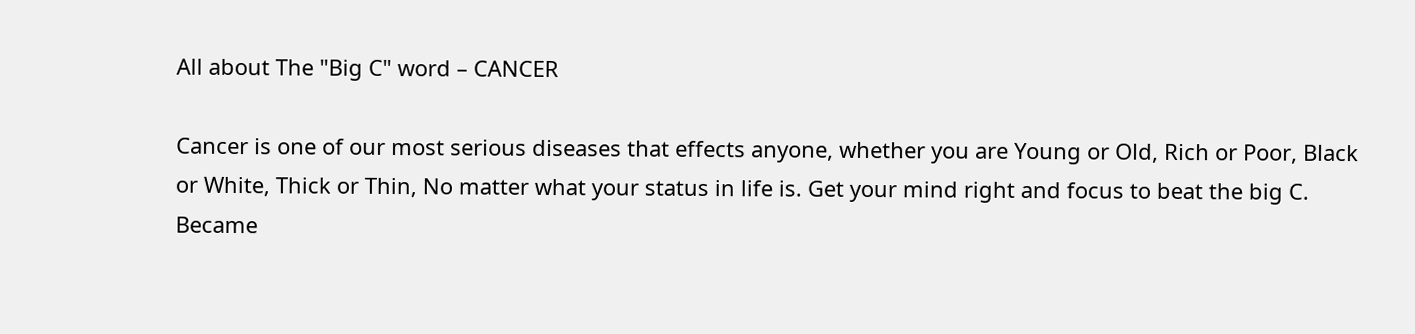All about The "Big C" word – CANCER

Cancer is one of our most serious diseases that effects anyone, whether you are Young or Old, Rich or Poor, Black or White, Thick or Thin, No matter what your status in life is. Get your mind right and focus to beat the big C. Became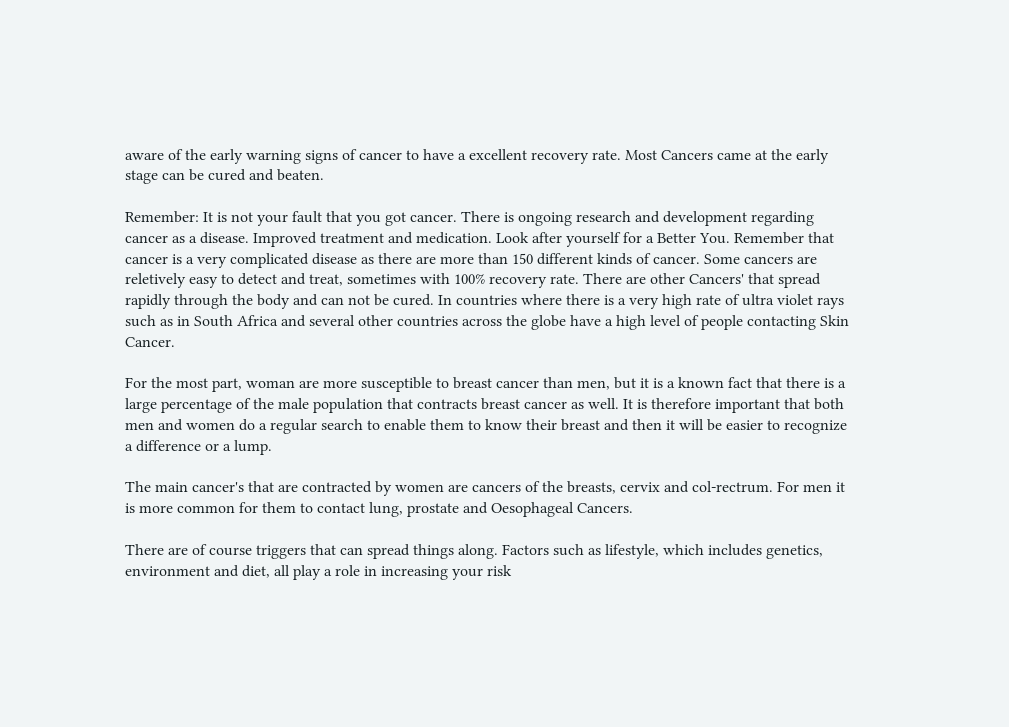aware of the early warning signs of cancer to have a excellent recovery rate. Most Cancers came at the early stage can be cured and beaten.

Remember: It is not your fault that you got cancer. There is ongoing research and development regarding cancer as a disease. Improved treatment and medication. Look after yourself for a Better You. Remember that cancer is a very complicated disease as there are more than 150 different kinds of cancer. Some cancers are reletively easy to detect and treat, sometimes with 100% recovery rate. There are other Cancers' that spread rapidly through the body and can not be cured. In countries where there is a very high rate of ultra violet rays such as in South Africa and several other countries across the globe have a high level of people contacting Skin Cancer.

For the most part, woman are more susceptible to breast cancer than men, but it is a known fact that there is a large percentage of the male population that contracts breast cancer as well. It is therefore important that both men and women do a regular search to enable them to know their breast and then it will be easier to recognize a difference or a lump.

The main cancer's that are contracted by women are cancers of the breasts, cervix and col-rectrum. For men it is more common for them to contact lung, prostate and Oesophageal Cancers.

There are of course triggers that can spread things along. Factors such as lifestyle, which includes genetics, environment and diet, all play a role in increasing your risk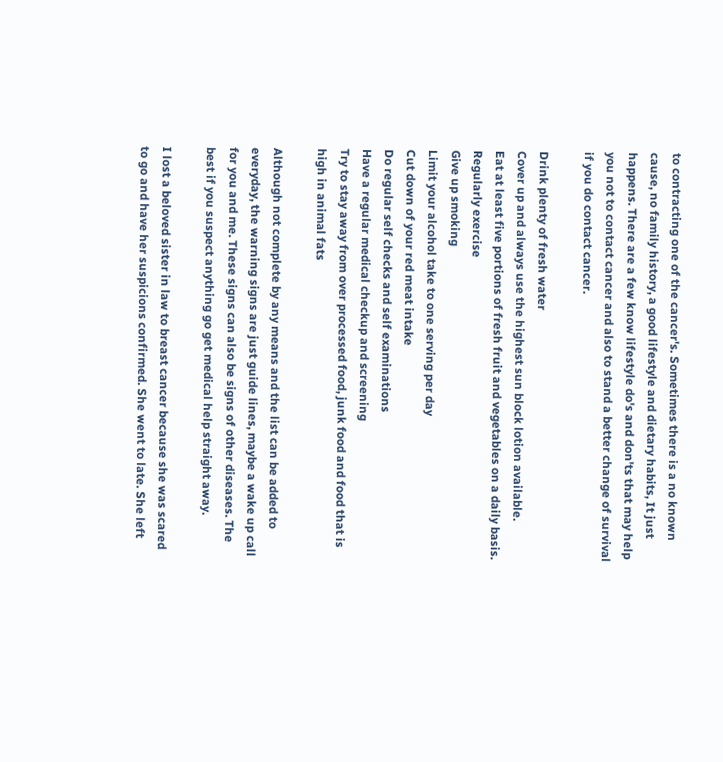to contracting one of the cancer's. Sometimes there is a no known cause, no family history, a good lifestyle and dietary habits, It just happens. There are a few know lifestyle do's and don'ts that may help you not to contact cancer and also to stand a better change of survival if you do contact cancer.

Drink plenty of fresh water
Cover up and always use the highest sun block lotion available.
Eat at least five portions of fresh fruit and vegetables on a daily basis.
Regularly exercise
Give up smoking
Limit your alcohol take to one serving per day
Cut down of your red meat intake
Do regular self checks and self examinations
Have a regular medical checkup and screening
Try to stay away from over processed food, junk food and food that is high in animal fats

Although not complete by any means and the list can be added to everyday, the warning signs are just guide lines, maybe a wake up call for you and me. These signs can also be signs of other diseases. The best if you suspect anything go get medical help straight away.

I lost a beloved sister in law to breast cancer because she was scared to go and have her suspicions confirmed. She went to late. She left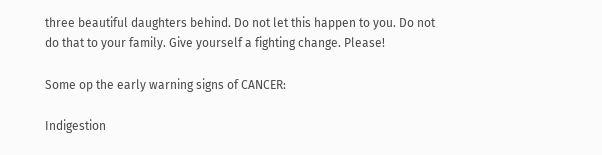three beautiful daughters behind. Do not let this happen to you. Do not do that to your family. Give yourself a fighting change. Please!

Some op the early warning signs of CANCER:

Indigestion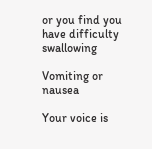or you find you have difficulty swallowing

Vomiting or nausea

Your voice is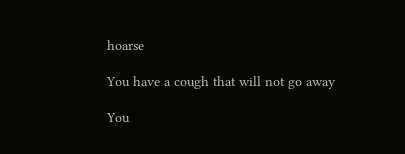hoarse

You have a cough that will not go away

You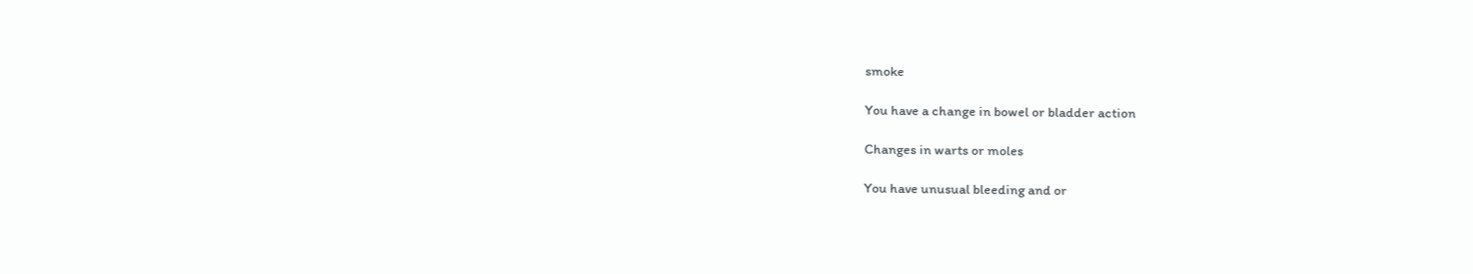smoke

You have a change in bowel or bladder action

Changes in warts or moles

You have unusual bleeding and or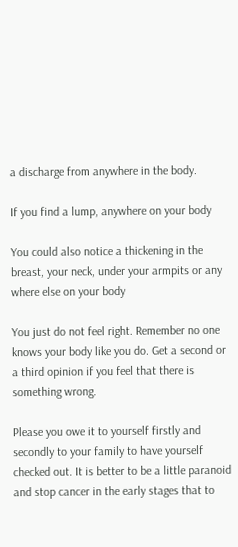a discharge from anywhere in the body.

If you find a lump, anywhere on your body

You could also notice a thickening in the breast, your neck, under your armpits or any where else on your body

You just do not feel right. Remember no one knows your body like you do. Get a second or a third opinion if you feel that there is something wrong.

Please you owe it to yourself firstly and secondly to your family to have yourself checked out. It is better to be a little paranoid and stop cancer in the early stages that to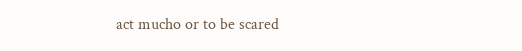act mucho or to be scared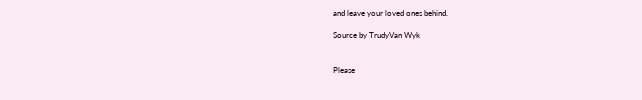and leave your loved ones behind.

Source by TrudyVan Wyk


Please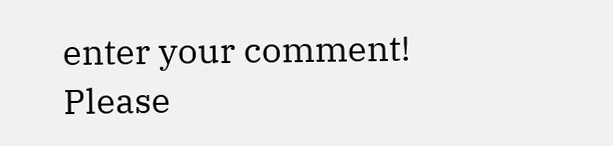enter your comment!
Please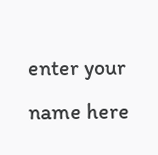enter your name here